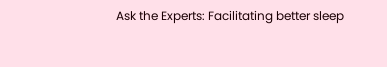Ask the Experts: Facilitating better sleep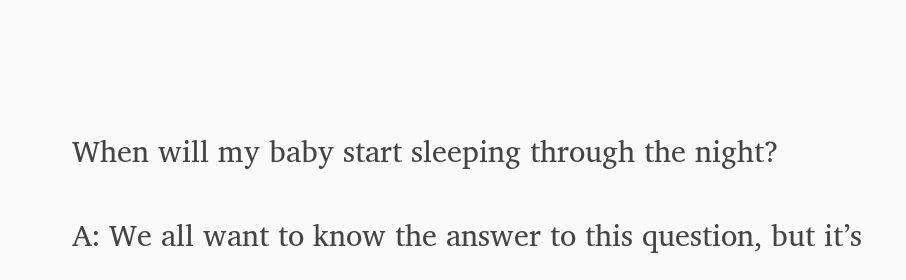When will my baby start sleeping through the night?

A: We all want to know the answer to this question, but it’s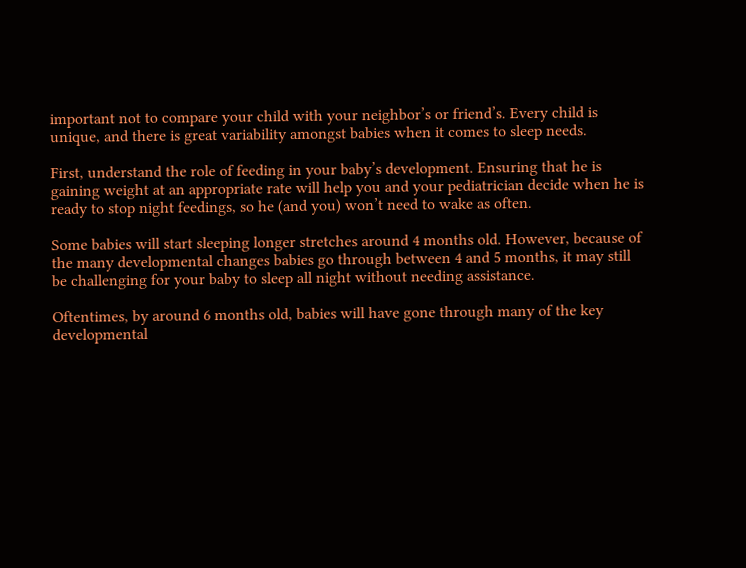important not to compare your child with your neighbor’s or friend’s. Every child is unique, and there is great variability amongst babies when it comes to sleep needs.

First, understand the role of feeding in your baby’s development. Ensuring that he is gaining weight at an appropriate rate will help you and your pediatrician decide when he is ready to stop night feedings, so he (and you) won’t need to wake as often.

Some babies will start sleeping longer stretches around 4 months old. However, because of the many developmental changes babies go through between 4 and 5 months, it may still be challenging for your baby to sleep all night without needing assistance.

Oftentimes, by around 6 months old, babies will have gone through many of the key developmental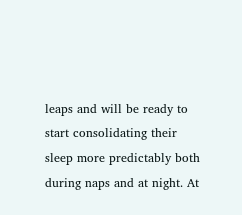leaps and will be ready to start consolidating their sleep more predictably both during naps and at night. At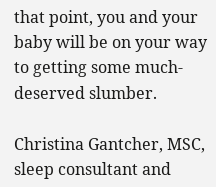that point, you and your baby will be on your way to getting some much-deserved slumber.

Christina Gantcher, MSC, sleep consultant and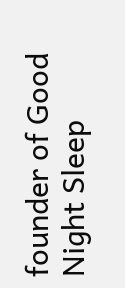founder of Good Night Sleep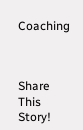Coaching



Share This Story!